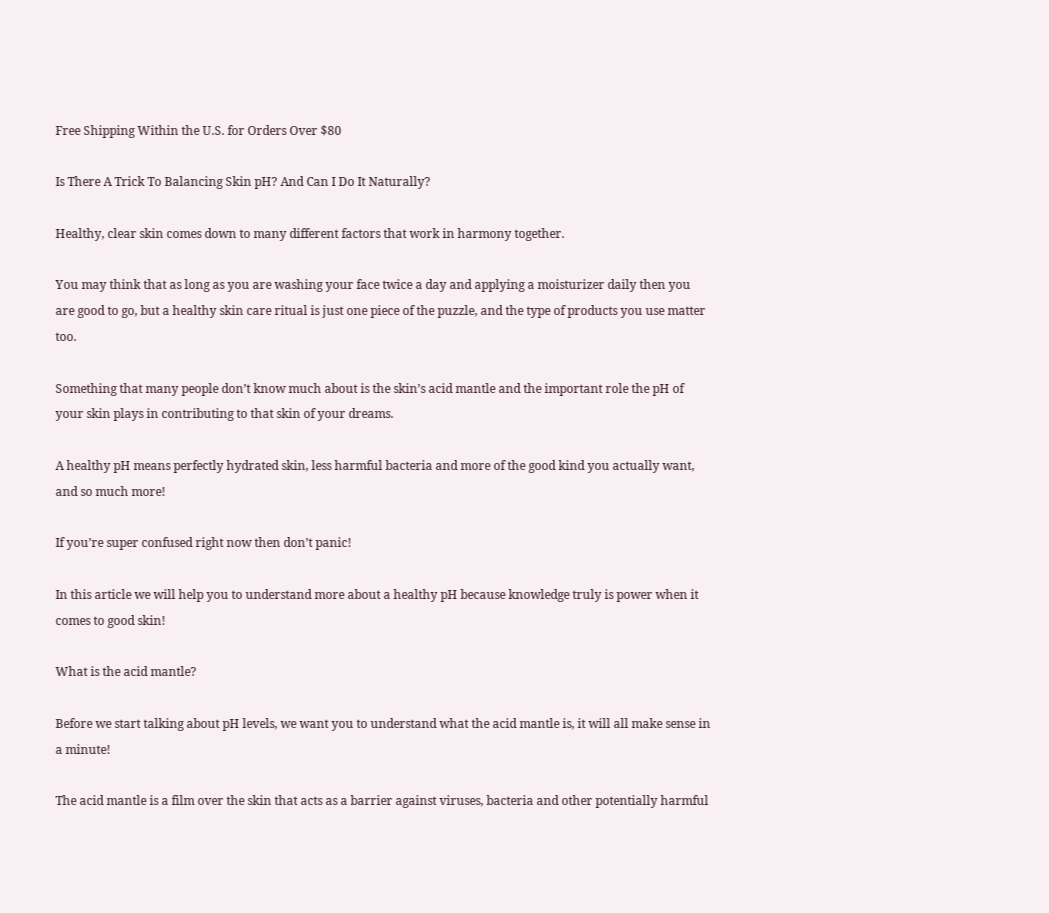Free Shipping Within the U.S. for Orders Over $80

Is There A Trick To Balancing Skin pH? And Can I Do It Naturally?

Healthy, clear skin comes down to many different factors that work in harmony together.

You may think that as long as you are washing your face twice a day and applying a moisturizer daily then you are good to go, but a healthy skin care ritual is just one piece of the puzzle, and the type of products you use matter too.

Something that many people don’t know much about is the skin’s acid mantle and the important role the pH of your skin plays in contributing to that skin of your dreams.

A healthy pH means perfectly hydrated skin, less harmful bacteria and more of the good kind you actually want, and so much more!

If you’re super confused right now then don’t panic!

In this article we will help you to understand more about a healthy pH because knowledge truly is power when it comes to good skin!

What is the acid mantle?

Before we start talking about pH levels, we want you to understand what the acid mantle is, it will all make sense in a minute!

The acid mantle is a film over the skin that acts as a barrier against viruses, bacteria and other potentially harmful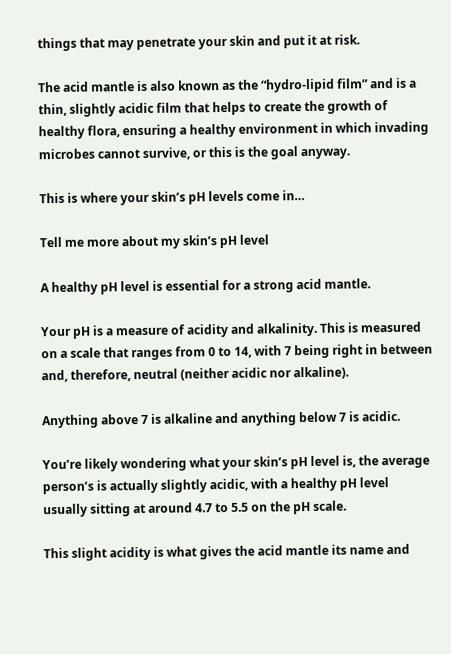things that may penetrate your skin and put it at risk.

The acid mantle is also known as the “hydro-lipid film” and is a thin, slightly acidic film that helps to create the growth of healthy flora, ensuring a healthy environment in which invading microbes cannot survive, or this is the goal anyway.

This is where your skin’s pH levels come in…

Tell me more about my skin’s pH level

A healthy pH level is essential for a strong acid mantle.

Your pH is a measure of acidity and alkalinity. This is measured on a scale that ranges from 0 to 14, with 7 being right in between and, therefore, neutral (neither acidic nor alkaline).

Anything above 7 is alkaline and anything below 7 is acidic.

You’re likely wondering what your skin’s pH level is, the average person’s is actually slightly acidic, with a healthy pH level usually sitting at around 4.7 to 5.5 on the pH scale.

This slight acidity is what gives the acid mantle its name and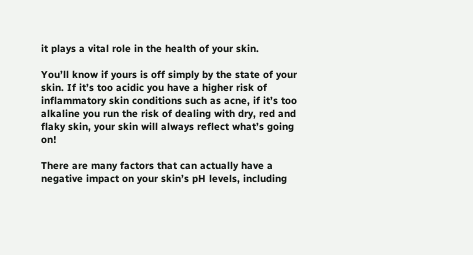it plays a vital role in the health of your skin.

You’ll know if yours is off simply by the state of your skin. If it’s too acidic you have a higher risk of inflammatory skin conditions such as acne, if it’s too alkaline you run the risk of dealing with dry, red and flaky skin, your skin will always reflect what’s going on!

There are many factors that can actually have a negative impact on your skin’s pH levels, including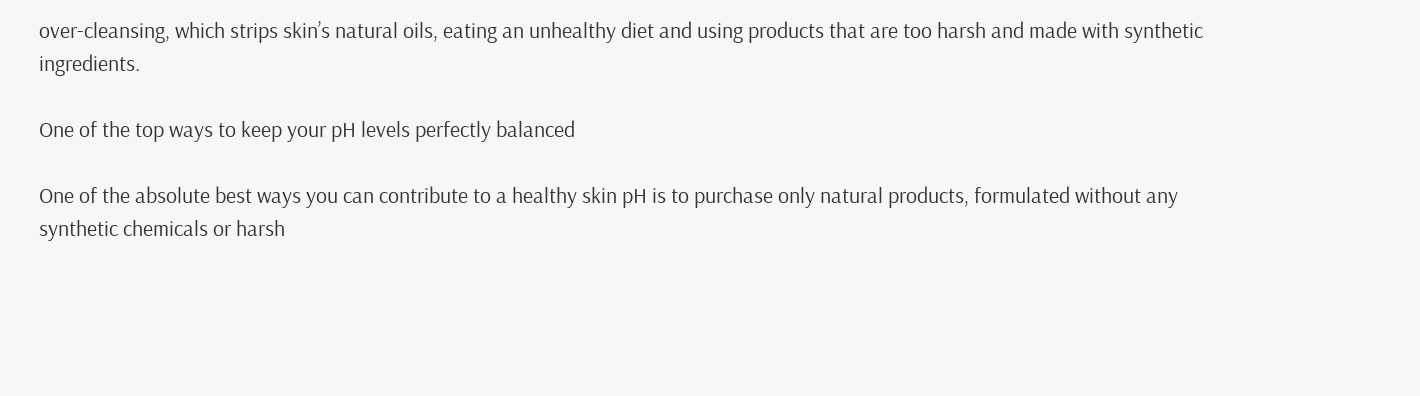over-cleansing, which strips skin’s natural oils, eating an unhealthy diet and using products that are too harsh and made with synthetic ingredients.

One of the top ways to keep your pH levels perfectly balanced

One of the absolute best ways you can contribute to a healthy skin pH is to purchase only natural products, formulated without any synthetic chemicals or harsh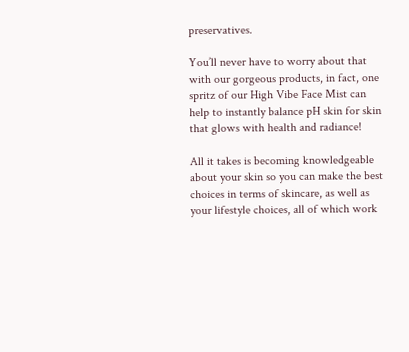preservatives.

You’ll never have to worry about that with our gorgeous products, in fact, one spritz of our High Vibe Face Mist can help to instantly balance pH skin for skin that glows with health and radiance!

All it takes is becoming knowledgeable about your skin so you can make the best choices in terms of skincare, as well as your lifestyle choices, all of which work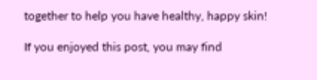together to help you have healthy, happy skin!

If you enjoyed this post, you may find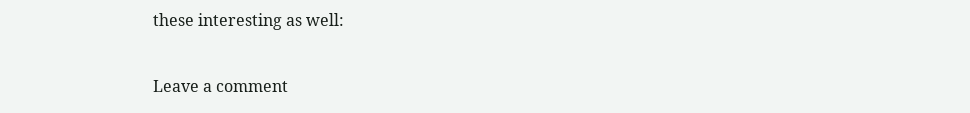these interesting as well:

Leave a comment